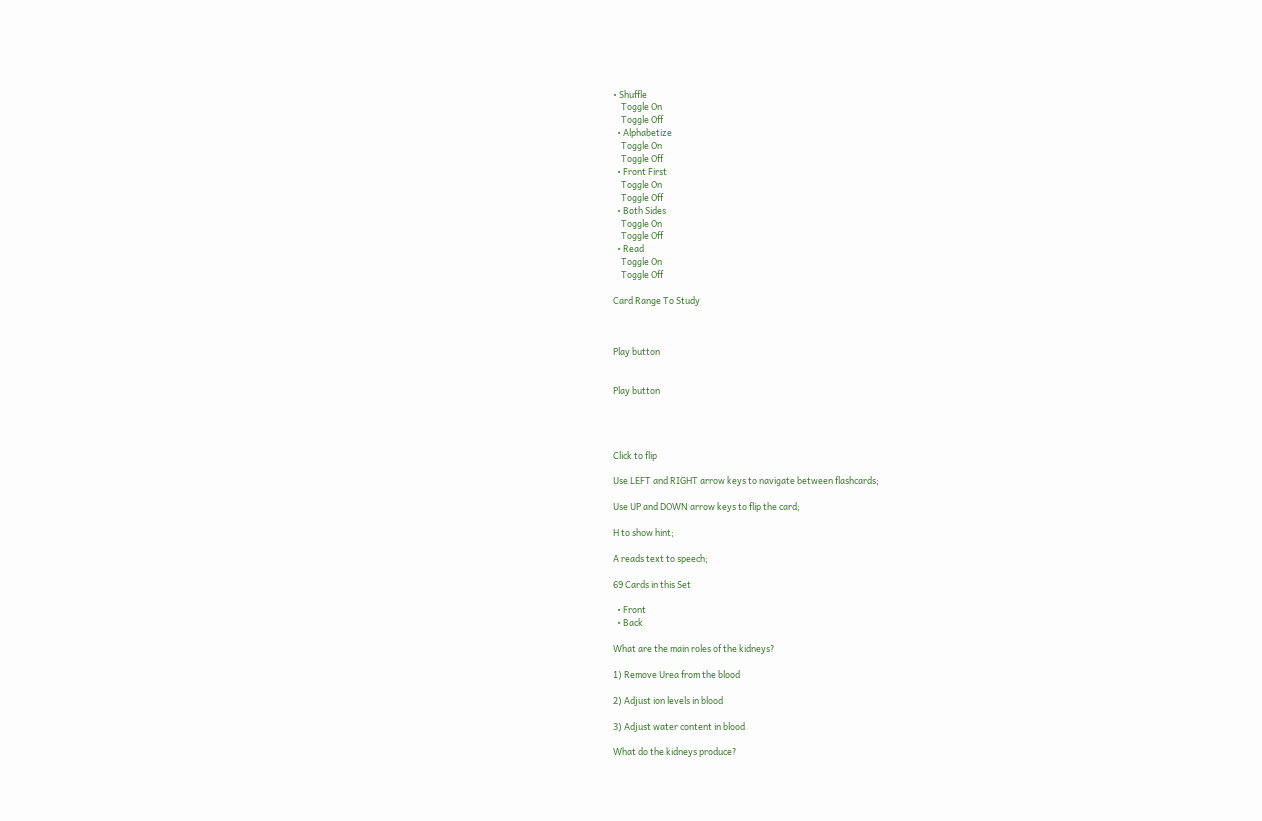• Shuffle
    Toggle On
    Toggle Off
  • Alphabetize
    Toggle On
    Toggle Off
  • Front First
    Toggle On
    Toggle Off
  • Both Sides
    Toggle On
    Toggle Off
  • Read
    Toggle On
    Toggle Off

Card Range To Study



Play button


Play button




Click to flip

Use LEFT and RIGHT arrow keys to navigate between flashcards;

Use UP and DOWN arrow keys to flip the card;

H to show hint;

A reads text to speech;

69 Cards in this Set

  • Front
  • Back

What are the main roles of the kidneys?

1) Remove Urea from the blood

2) Adjust ion levels in blood

3) Adjust water content in blood

What do the kidneys produce?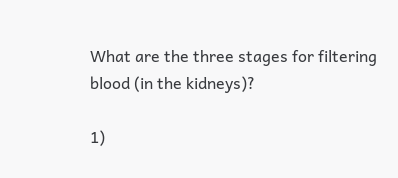What are the three stages for filtering blood (in the kidneys)?

1)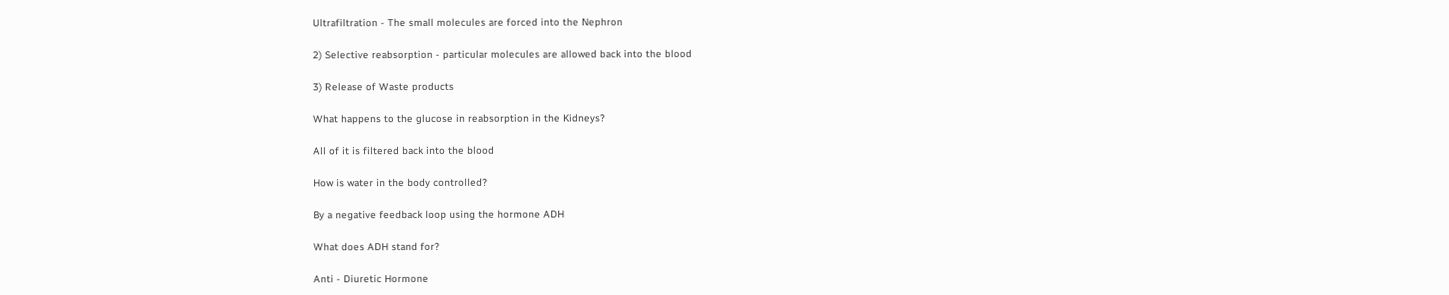Ultrafiltration - The small molecules are forced into the Nephron

2) Selective reabsorption - particular molecules are allowed back into the blood

3) Release of Waste products

What happens to the glucose in reabsorption in the Kidneys?

All of it is filtered back into the blood

How is water in the body controlled?

By a negative feedback loop using the hormone ADH

What does ADH stand for?

Anti - Diuretic Hormone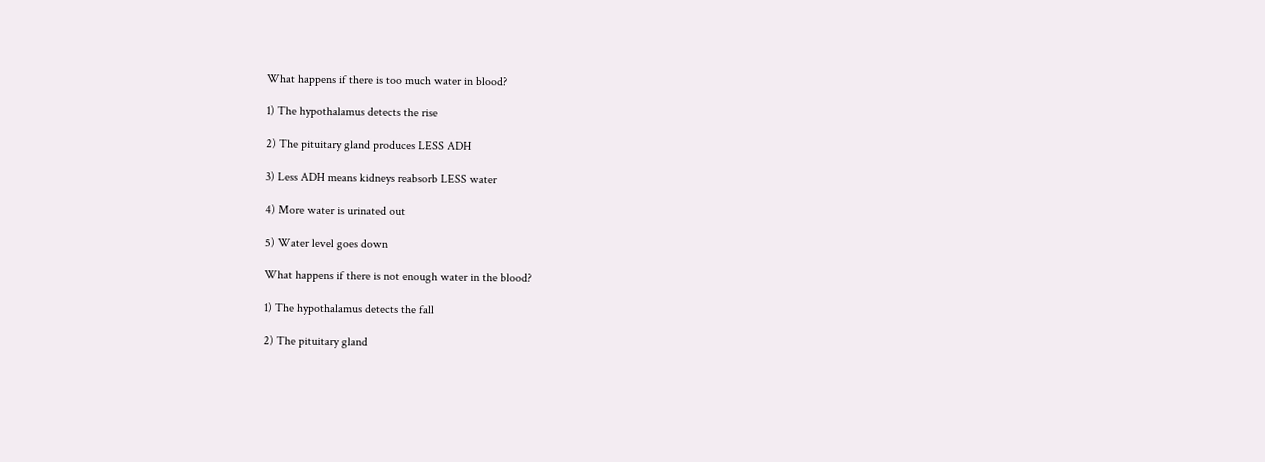What happens if there is too much water in blood?

1) The hypothalamus detects the rise

2) The pituitary gland produces LESS ADH

3) Less ADH means kidneys reabsorb LESS water

4) More water is urinated out

5) Water level goes down

What happens if there is not enough water in the blood?

1) The hypothalamus detects the fall

2) The pituitary gland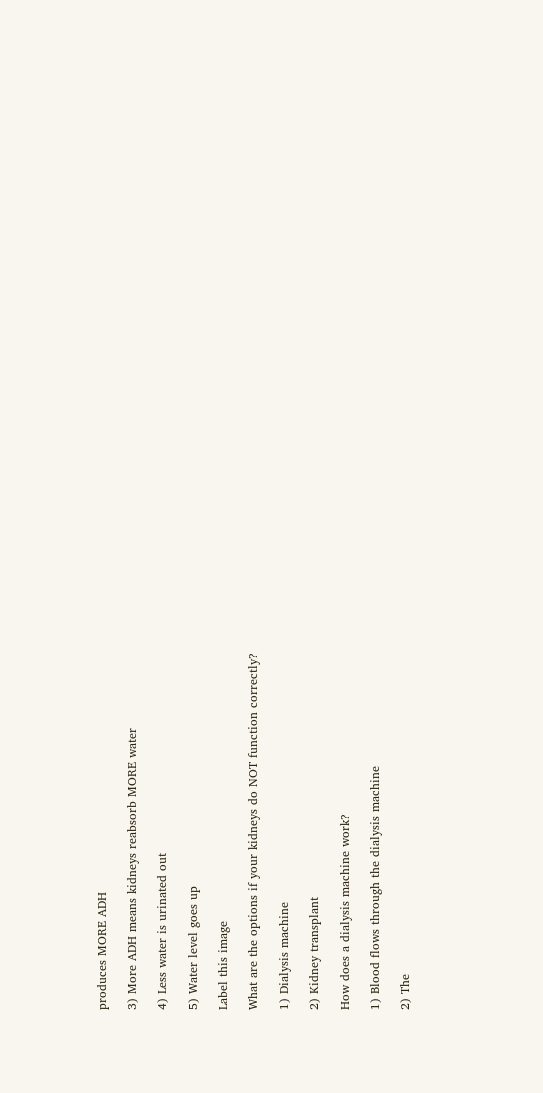produces MORE ADH

3) More ADH means kidneys reabsorb MORE water

4) Less water is urinated out

5) Water level goes up

Label this image

What are the options if your kidneys do NOT function correctly?

1) Dialysis machine

2) Kidney transplant

How does a dialysis machine work?

1) Blood flows through the dialysis machine

2) The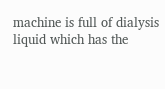machine is full of dialysis liquid which has the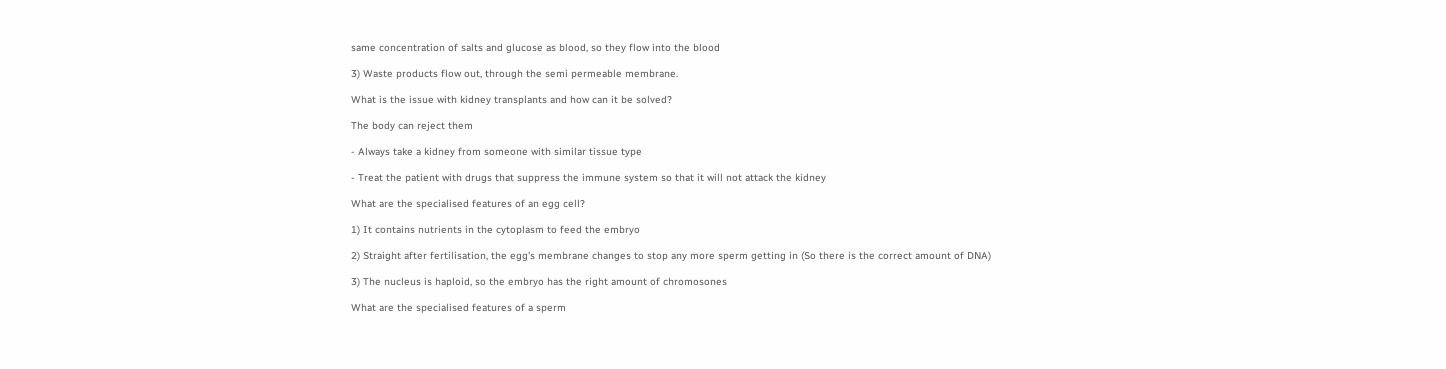same concentration of salts and glucose as blood, so they flow into the blood

3) Waste products flow out, through the semi permeable membrane.

What is the issue with kidney transplants and how can it be solved?

The body can reject them

- Always take a kidney from someone with similar tissue type

- Treat the patient with drugs that suppress the immune system so that it will not attack the kidney

What are the specialised features of an egg cell?

1) It contains nutrients in the cytoplasm to feed the embryo

2) Straight after fertilisation, the egg's membrane changes to stop any more sperm getting in (So there is the correct amount of DNA)

3) The nucleus is haploid, so the embryo has the right amount of chromosones

What are the specialised features of a sperm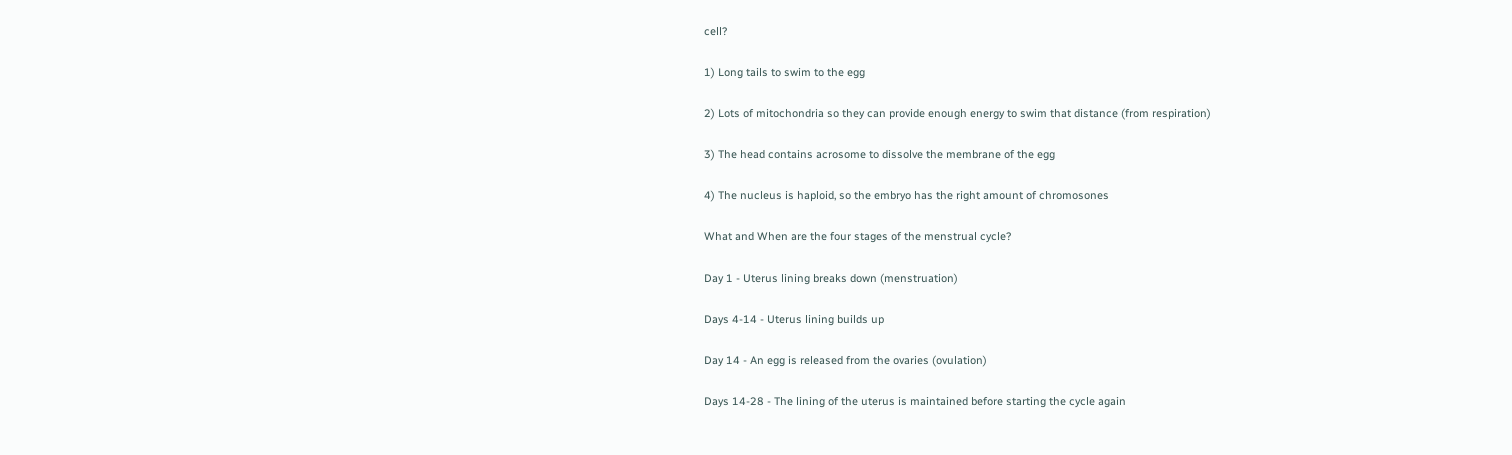cell?

1) Long tails to swim to the egg

2) Lots of mitochondria so they can provide enough energy to swim that distance (from respiration)

3) The head contains acrosome to dissolve the membrane of the egg

4) The nucleus is haploid, so the embryo has the right amount of chromosones

What and When are the four stages of the menstrual cycle?

Day 1 - Uterus lining breaks down (menstruation)

Days 4-14 - Uterus lining builds up

Day 14 - An egg is released from the ovaries (ovulation)

Days 14-28 - The lining of the uterus is maintained before starting the cycle again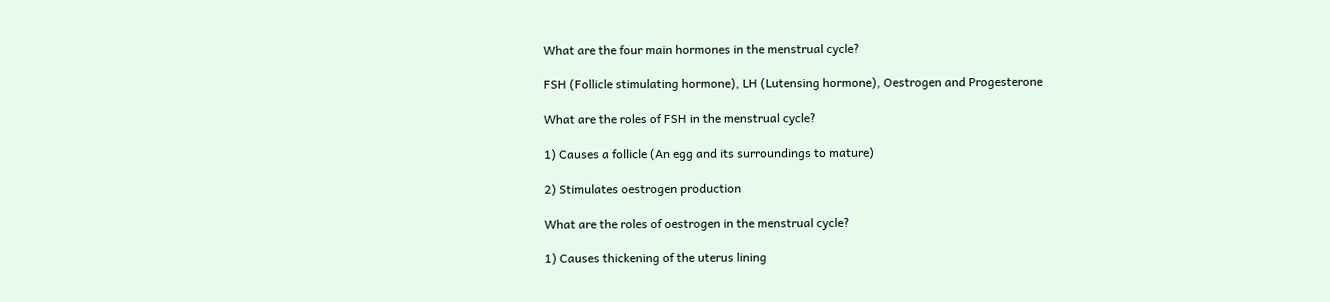What are the four main hormones in the menstrual cycle?

FSH (Follicle stimulating hormone), LH (Lutensing hormone), Oestrogen and Progesterone

What are the roles of FSH in the menstrual cycle?

1) Causes a follicle (An egg and its surroundings to mature)

2) Stimulates oestrogen production

What are the roles of oestrogen in the menstrual cycle?

1) Causes thickening of the uterus lining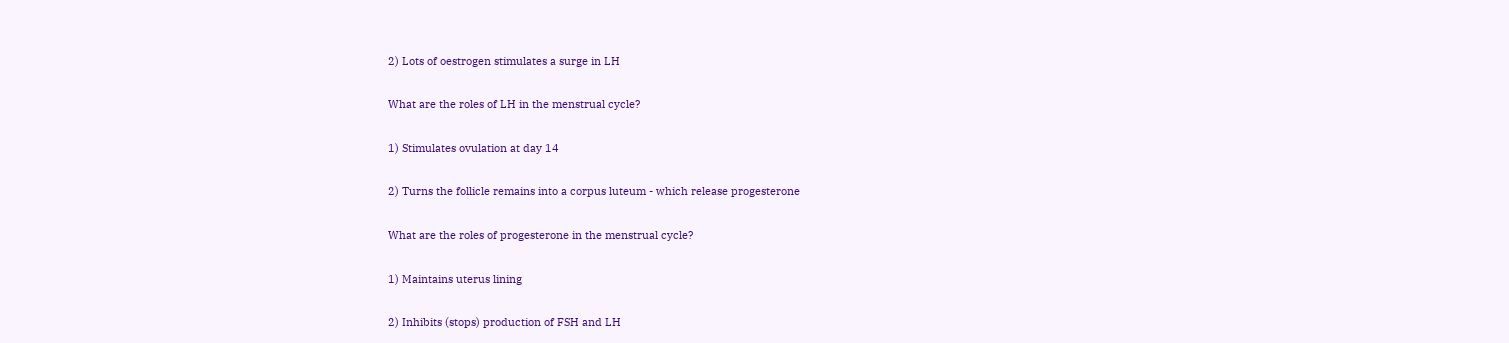2) Lots of oestrogen stimulates a surge in LH

What are the roles of LH in the menstrual cycle?

1) Stimulates ovulation at day 14

2) Turns the follicle remains into a corpus luteum - which release progesterone

What are the roles of progesterone in the menstrual cycle?

1) Maintains uterus lining

2) Inhibits (stops) production of FSH and LH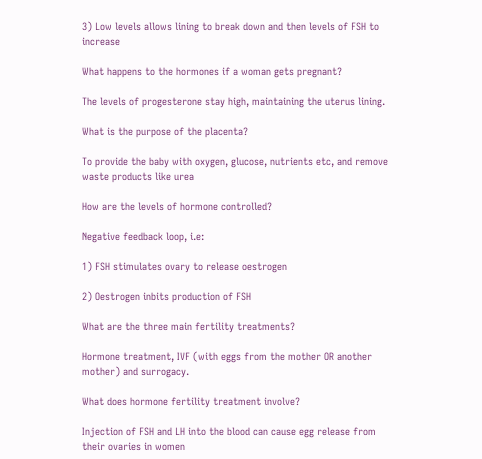3) Low levels allows lining to break down and then levels of FSH to increase

What happens to the hormones if a woman gets pregnant?

The levels of progesterone stay high, maintaining the uterus lining.

What is the purpose of the placenta?

To provide the baby with oxygen, glucose, nutrients etc, and remove waste products like urea

How are the levels of hormone controlled?

Negative feedback loop, i.e:

1) FSH stimulates ovary to release oestrogen

2) Oestrogen inbits production of FSH

What are the three main fertility treatments?

Hormone treatment, IVF (with eggs from the mother OR another mother) and surrogacy.

What does hormone fertility treatment involve?

Injection of FSH and LH into the blood can cause egg release from their ovaries in women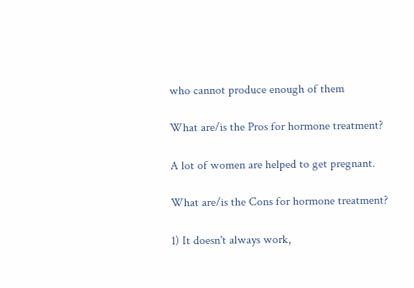who cannot produce enough of them

What are/is the Pros for hormone treatment?

A lot of women are helped to get pregnant.

What are/is the Cons for hormone treatment?

1) It doesn't always work,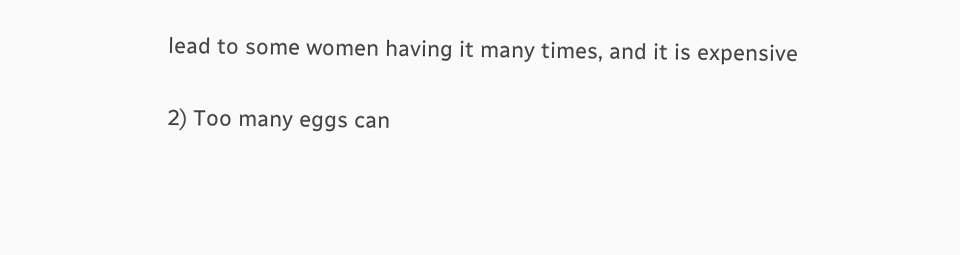lead to some women having it many times, and it is expensive

2) Too many eggs can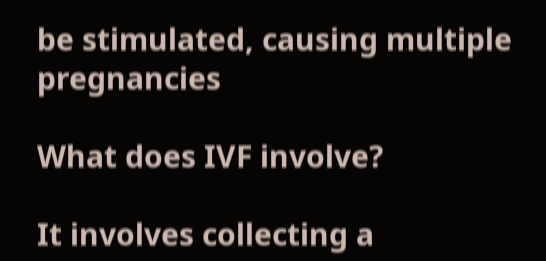be stimulated, causing multiple pregnancies

What does IVF involve?

It involves collecting a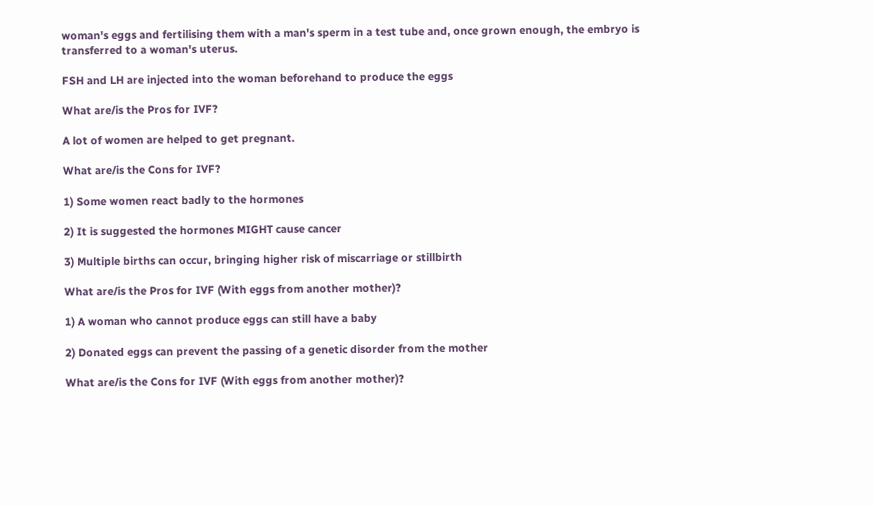woman's eggs and fertilising them with a man's sperm in a test tube and, once grown enough, the embryo is transferred to a woman's uterus.

FSH and LH are injected into the woman beforehand to produce the eggs

What are/is the Pros for IVF?

A lot of women are helped to get pregnant.

What are/is the Cons for IVF?

1) Some women react badly to the hormones

2) It is suggested the hormones MIGHT cause cancer

3) Multiple births can occur, bringing higher risk of miscarriage or stillbirth

What are/is the Pros for IVF (With eggs from another mother)?

1) A woman who cannot produce eggs can still have a baby

2) Donated eggs can prevent the passing of a genetic disorder from the mother

What are/is the Cons for IVF (With eggs from another mother)?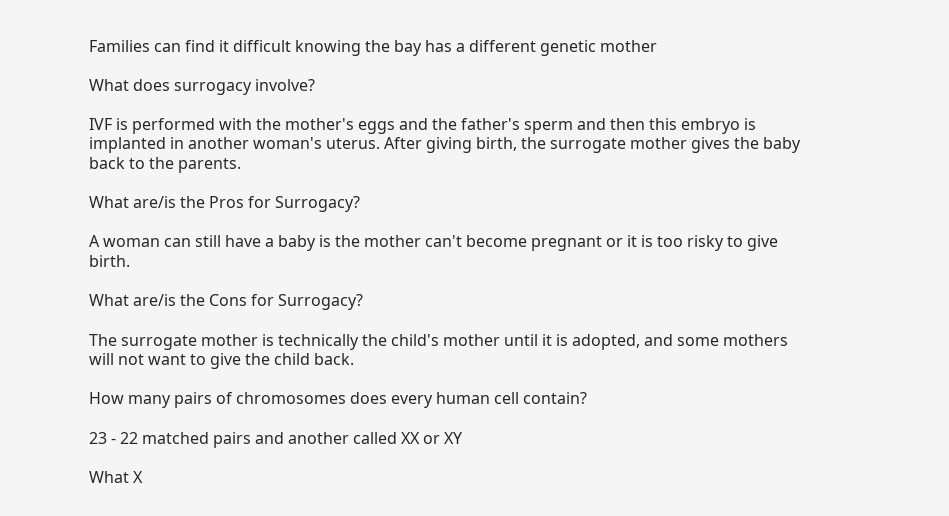Families can find it difficult knowing the bay has a different genetic mother

What does surrogacy involve?

IVF is performed with the mother's eggs and the father's sperm and then this embryo is implanted in another woman's uterus. After giving birth, the surrogate mother gives the baby back to the parents.

What are/is the Pros for Surrogacy?

A woman can still have a baby is the mother can't become pregnant or it is too risky to give birth.

What are/is the Cons for Surrogacy?

The surrogate mother is technically the child's mother until it is adopted, and some mothers will not want to give the child back.

How many pairs of chromosomes does every human cell contain?

23 - 22 matched pairs and another called XX or XY

What X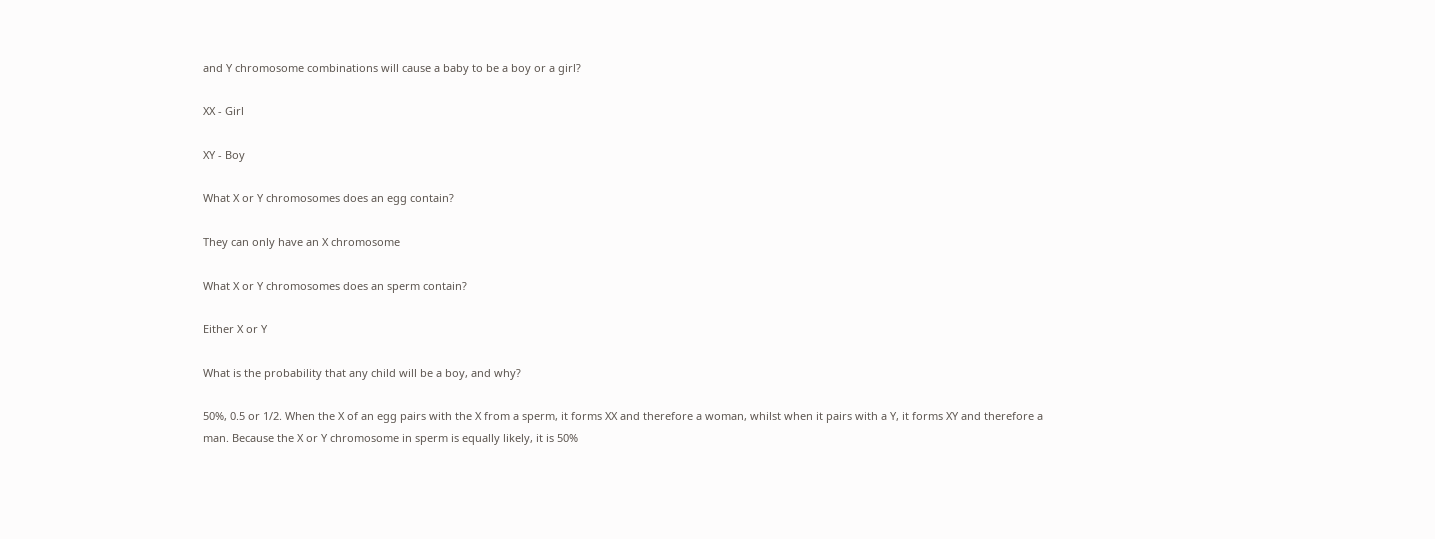and Y chromosome combinations will cause a baby to be a boy or a girl?

XX - Girl

XY - Boy

What X or Y chromosomes does an egg contain?

They can only have an X chromosome

What X or Y chromosomes does an sperm contain?

Either X or Y

What is the probability that any child will be a boy, and why?

50%, 0.5 or 1/2. When the X of an egg pairs with the X from a sperm, it forms XX and therefore a woman, whilst when it pairs with a Y, it forms XY and therefore a man. Because the X or Y chromosome in sperm is equally likely, it is 50%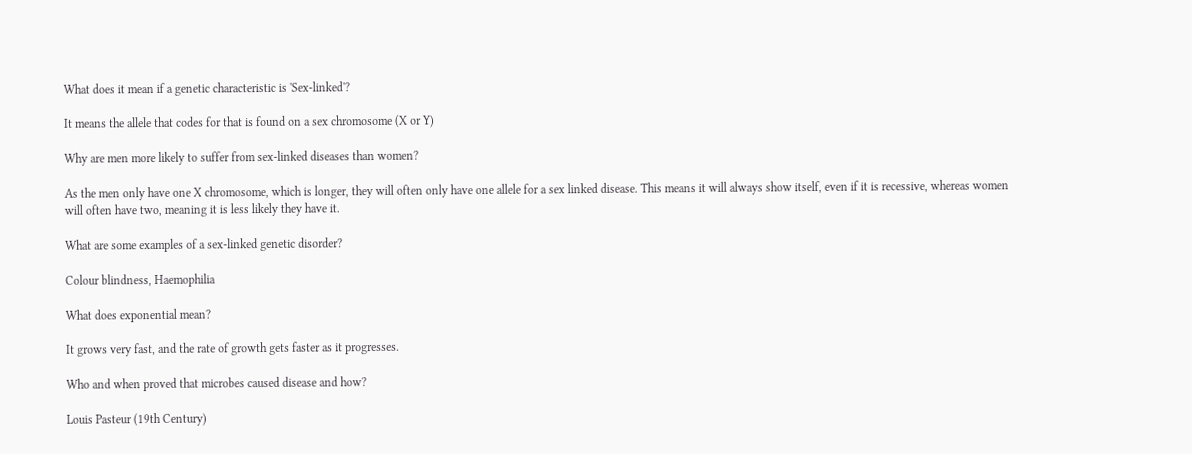What does it mean if a genetic characteristic is 'Sex-linked'?

It means the allele that codes for that is found on a sex chromosome (X or Y)

Why are men more likely to suffer from sex-linked diseases than women?

As the men only have one X chromosome, which is longer, they will often only have one allele for a sex linked disease. This means it will always show itself, even if it is recessive, whereas women will often have two, meaning it is less likely they have it.

What are some examples of a sex-linked genetic disorder?

Colour blindness, Haemophilia

What does exponential mean?

It grows very fast, and the rate of growth gets faster as it progresses.

Who and when proved that microbes caused disease and how?

Louis Pasteur (19th Century)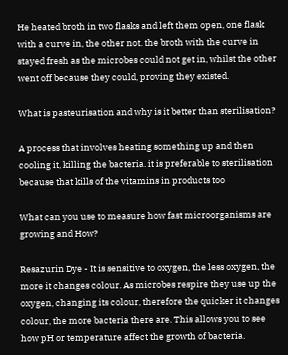He heated broth in two flasks and left them open, one flask with a curve in, the other not. the broth with the curve in stayed fresh as the microbes could not get in, whilst the other went off because they could, proving they existed.

What is pasteurisation and why is it better than sterilisation?

A process that involves heating something up and then cooling it, killing the bacteria. it is preferable to sterilisation because that kills of the vitamins in products too

What can you use to measure how fast microorganisms are growing and How?

Resazurin Dye - It is sensitive to oxygen, the less oxygen, the more it changes colour. As microbes respire they use up the oxygen, changing its colour, therefore the quicker it changes colour, the more bacteria there are. This allows you to see how pH or temperature affect the growth of bacteria.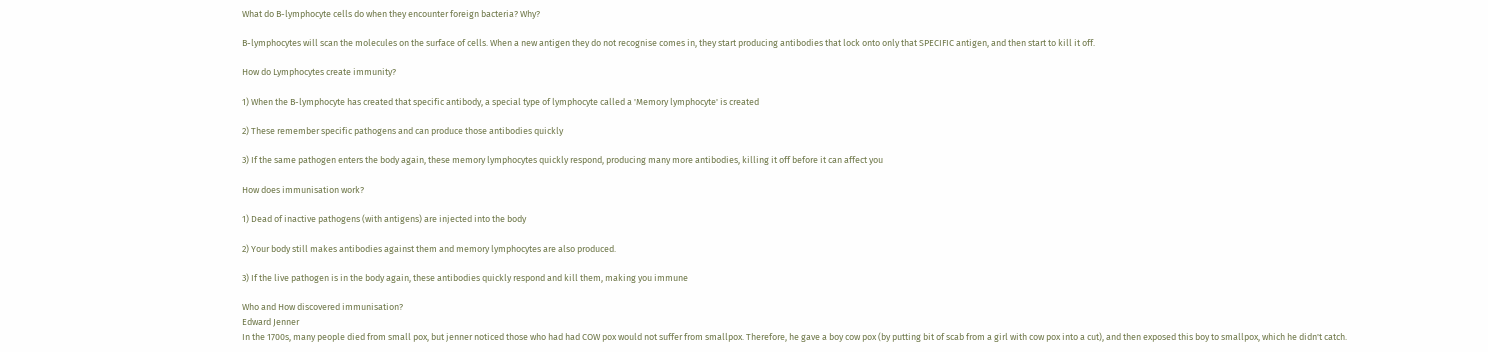What do B-lymphocyte cells do when they encounter foreign bacteria? Why?

B-lymphocytes will scan the molecules on the surface of cells. When a new antigen they do not recognise comes in, they start producing antibodies that lock onto only that SPECIFIC antigen, and then start to kill it off.

How do Lymphocytes create immunity?

1) When the B-lymphocyte has created that specific antibody, a special type of lymphocyte called a 'Memory lymphocyte' is created

2) These remember specific pathogens and can produce those antibodies quickly

3) If the same pathogen enters the body again, these memory lymphocytes quickly respond, producing many more antibodies, killing it off before it can affect you

How does immunisation work?

1) Dead of inactive pathogens (with antigens) are injected into the body

2) Your body still makes antibodies against them and memory lymphocytes are also produced.

3) If the live pathogen is in the body again, these antibodies quickly respond and kill them, making you immune

Who and How discovered immunisation?
Edward Jenner
In the 1700s, many people died from small pox, but jenner noticed those who had had COW pox would not suffer from smallpox. Therefore, he gave a boy cow pox (by putting bit of scab from a girl with cow pox into a cut), and then exposed this boy to smallpox, which he didn't catch.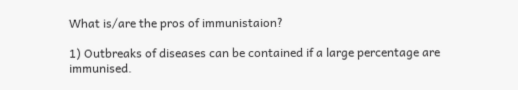What is/are the pros of immunistaion?

1) Outbreaks of diseases can be contained if a large percentage are immunised.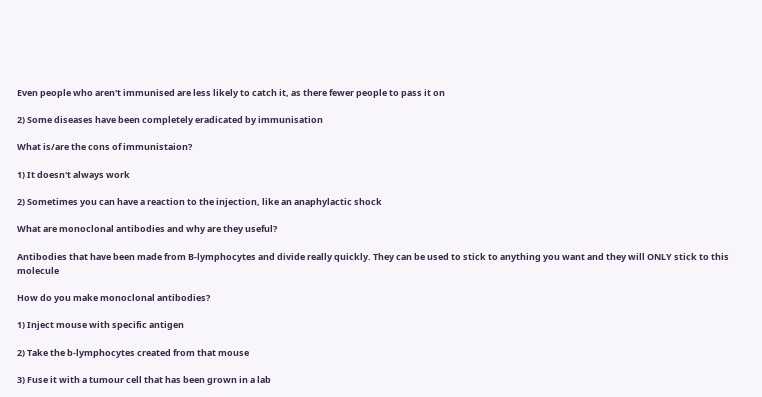Even people who aren't immunised are less likely to catch it, as there fewer people to pass it on

2) Some diseases have been completely eradicated by immunisation

What is/are the cons of immunistaion?

1) It doesn't always work

2) Sometimes you can have a reaction to the injection, like an anaphylactic shock

What are monoclonal antibodies and why are they useful?

Antibodies that have been made from B-lymphocytes and divide really quickly. They can be used to stick to anything you want and they will ONLY stick to this molecule

How do you make monoclonal antibodies?

1) Inject mouse with specific antigen

2) Take the b-lymphocytes created from that mouse

3) Fuse it with a tumour cell that has been grown in a lab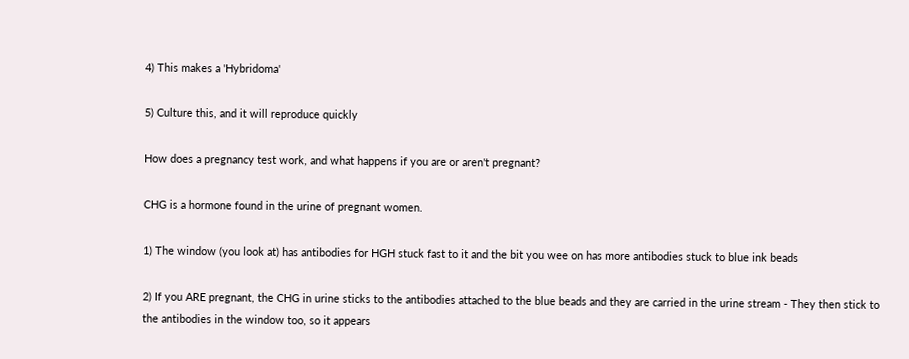4) This makes a 'Hybridoma'

5) Culture this, and it will reproduce quickly

How does a pregnancy test work, and what happens if you are or aren't pregnant?

CHG is a hormone found in the urine of pregnant women.

1) The window (you look at) has antibodies for HGH stuck fast to it and the bit you wee on has more antibodies stuck to blue ink beads

2) If you ARE pregnant, the CHG in urine sticks to the antibodies attached to the blue beads and they are carried in the urine stream - They then stick to the antibodies in the window too, so it appears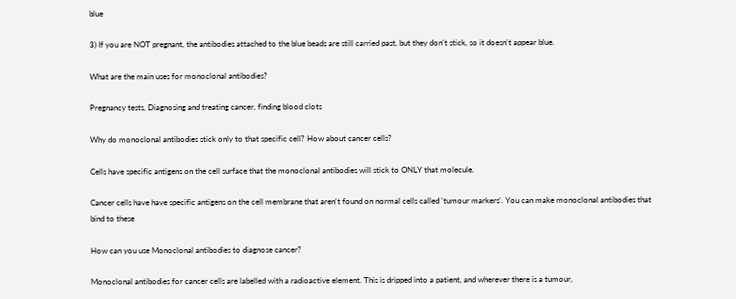blue

3) If you are NOT pregnant, the antibodies attached to the blue beads are still carried past, but they don't stick, so it doesn't appear blue.

What are the main uses for monoclonal antibodies?

Pregnancy tests, Diagnosing and treating cancer, finding blood clots

Why do monoclonal antibodies stick only to that specific cell? How about cancer cells?

Cells have specific antigens on the cell surface that the monoclonal antibodies will stick to ONLY that molecule.

Cancer cells have have specific antigens on the cell membrane that aren't found on normal cells called 'tumour markers'. You can make monoclonal antibodies that bind to these

How can you use Monoclonal antibodies to diagnose cancer?

Monoclonal antibodies for cancer cells are labelled with a radioactive element. This is dripped into a patient, and wherever there is a tumour,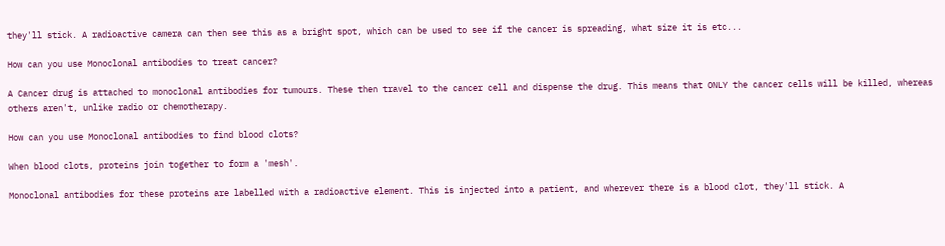they'll stick. A radioactive camera can then see this as a bright spot, which can be used to see if the cancer is spreading, what size it is etc...

How can you use Monoclonal antibodies to treat cancer?

A Cancer drug is attached to monoclonal antibodies for tumours. These then travel to the cancer cell and dispense the drug. This means that ONLY the cancer cells will be killed, whereas others aren't, unlike radio or chemotherapy.

How can you use Monoclonal antibodies to find blood clots?

When blood clots, proteins join together to form a 'mesh'.

Monoclonal antibodies for these proteins are labelled with a radioactive element. This is injected into a patient, and wherever there is a blood clot, they'll stick. A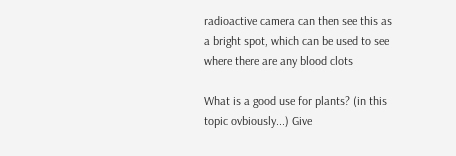radioactive camera can then see this as a bright spot, which can be used to see where there are any blood clots

What is a good use for plants? (in this topic ovbiously...) Give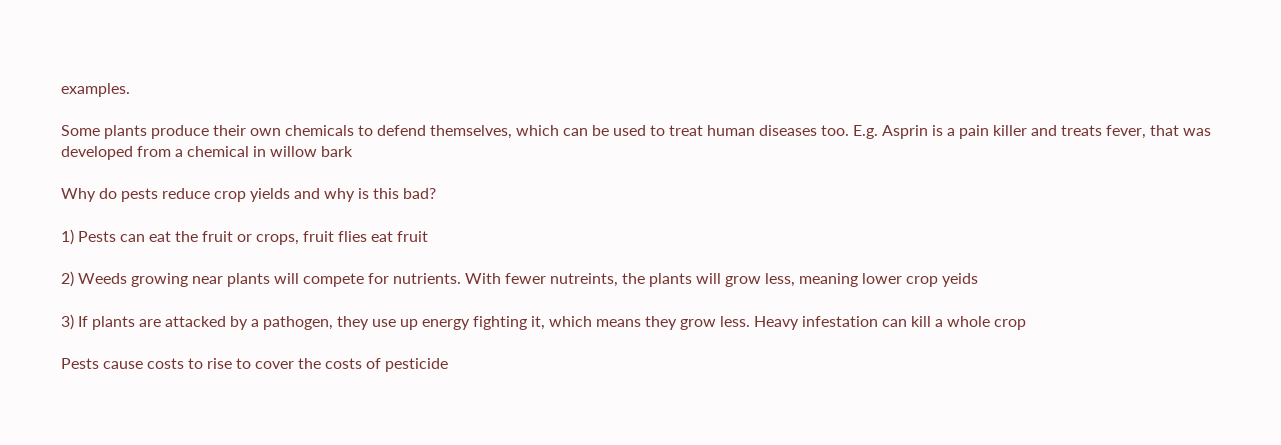examples.

Some plants produce their own chemicals to defend themselves, which can be used to treat human diseases too. E.g. Asprin is a pain killer and treats fever, that was developed from a chemical in willow bark

Why do pests reduce crop yields and why is this bad?

1) Pests can eat the fruit or crops, fruit flies eat fruit

2) Weeds growing near plants will compete for nutrients. With fewer nutreints, the plants will grow less, meaning lower crop yeids

3) If plants are attacked by a pathogen, they use up energy fighting it, which means they grow less. Heavy infestation can kill a whole crop

Pests cause costs to rise to cover the costs of pesticide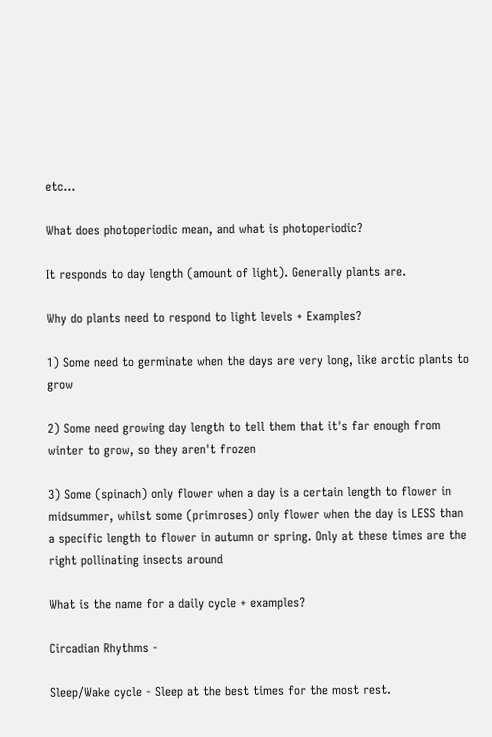etc...

What does photoperiodic mean, and what is photoperiodic?

It responds to day length (amount of light). Generally plants are.

Why do plants need to respond to light levels + Examples?

1) Some need to germinate when the days are very long, like arctic plants to grow

2) Some need growing day length to tell them that it's far enough from winter to grow, so they aren't frozen

3) Some (spinach) only flower when a day is a certain length to flower in midsummer, whilst some (primroses) only flower when the day is LESS than a specific length to flower in autumn or spring. Only at these times are the right pollinating insects around

What is the name for a daily cycle + examples?

Circadian Rhythms -

Sleep/Wake cycle - Sleep at the best times for the most rest.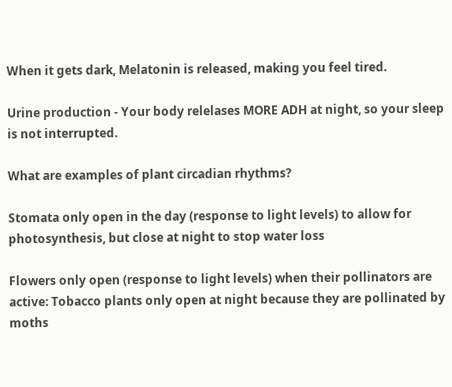When it gets dark, Melatonin is released, making you feel tired.

Urine production - Your body relelases MORE ADH at night, so your sleep is not interrupted.

What are examples of plant circadian rhythms?

Stomata only open in the day (response to light levels) to allow for photosynthesis, but close at night to stop water loss

Flowers only open (response to light levels) when their pollinators are active: Tobacco plants only open at night because they are pollinated by moths